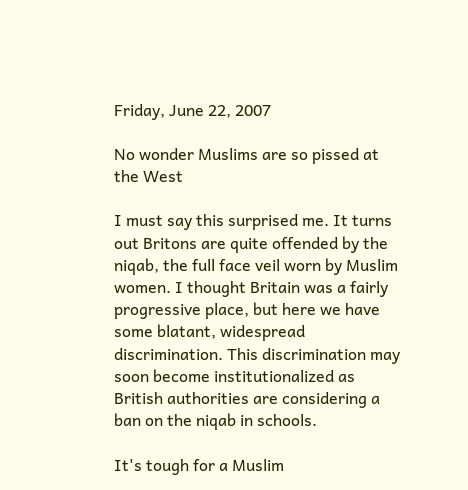Friday, June 22, 2007

No wonder Muslims are so pissed at the West

I must say this surprised me. It turns out Britons are quite offended by the niqab, the full face veil worn by Muslim women. I thought Britain was a fairly progressive place, but here we have some blatant, widespread discrimination. This discrimination may soon become institutionalized as British authorities are considering a ban on the niqab in schools.

It's tough for a Muslim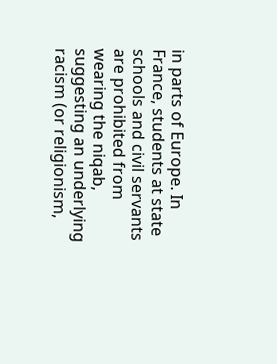in parts of Europe. In France, students at state schools and civil servants are prohibited from wearing the niqab, suggesting an underlying racism (or religionism,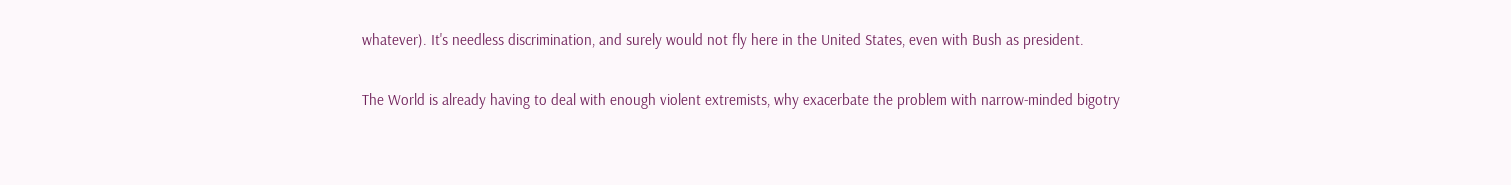whatever). It's needless discrimination, and surely would not fly here in the United States, even with Bush as president.

The World is already having to deal with enough violent extremists, why exacerbate the problem with narrow-minded bigotry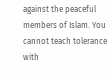against the peaceful members of Islam. You cannot teach tolerance with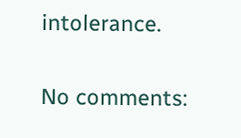intolerance.

No comments: